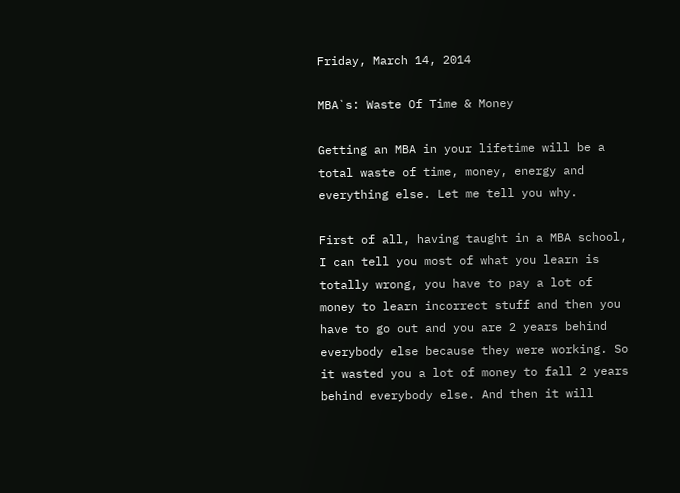Friday, March 14, 2014

MBA`s: Waste Of Time & Money

Getting an MBA in your lifetime will be a total waste of time, money, energy and everything else. Let me tell you why.

First of all, having taught in a MBA school, I can tell you most of what you learn is totally wrong, you have to pay a lot of money to learn incorrect stuff and then you have to go out and you are 2 years behind everybody else because they were working. So it wasted you a lot of money to fall 2 years behind everybody else. And then it will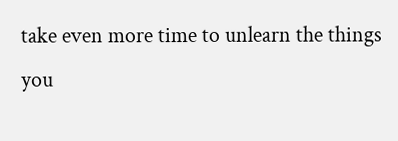take even more time to unlearn the things you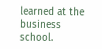learned at the business school.